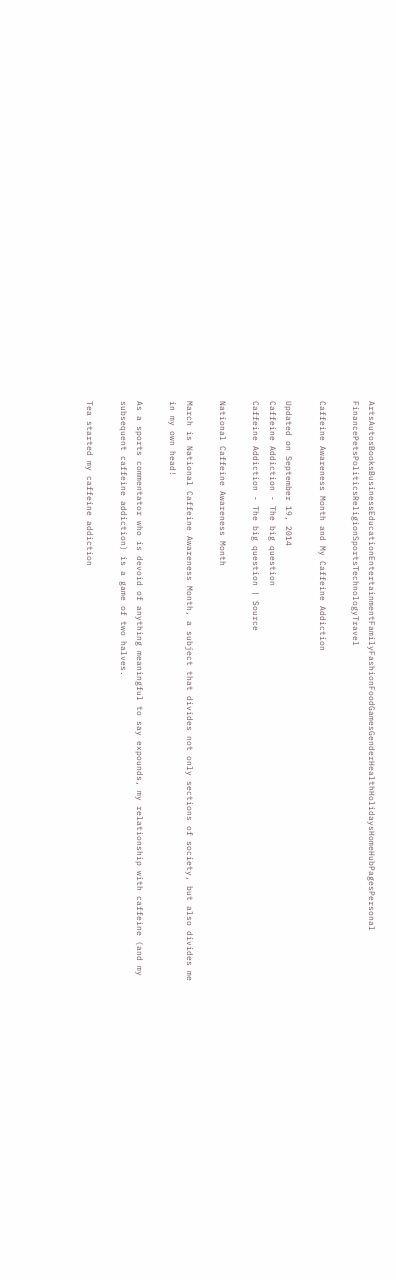ArtsAutosBooksBusinessEducationEntertainmentFamilyFashionFoodGamesGenderHealthHolidaysHomeHubPagesPersonal FinancePetsPoliticsReligionSportsTechnologyTravel

Caffeine Awareness Month and My Caffeine Addiction

Updated on September 19, 2014
Caffeine Addiction - The big question
Caffeine Addiction - The big question | Source

National Caffeine Awareness Month

March is National Caffeine Awareness Month, a subject that divides not only sections of society, but also divides me in my own head!

As a sports commentator who is devoid of anything meaningful to say expounds, my relationship with caffeine (and my subsequent caffeine addiction) is a game of two halves.

Tea started my caffeine addiction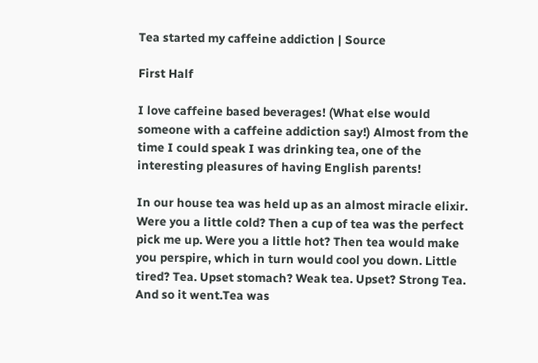Tea started my caffeine addiction | Source

First Half

I love caffeine based beverages! (What else would someone with a caffeine addiction say!) Almost from the time I could speak I was drinking tea, one of the interesting pleasures of having English parents!

In our house tea was held up as an almost miracle elixir. Were you a little cold? Then a cup of tea was the perfect pick me up. Were you a little hot? Then tea would make you perspire, which in turn would cool you down. Little tired? Tea. Upset stomach? Weak tea. Upset? Strong Tea. And so it went.Tea was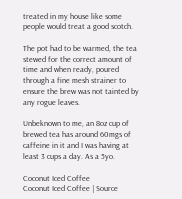treated in my house like some people would treat a good scotch.

The pot had to be warmed, the tea stewed for the correct amount of time and when ready, poured through a fine mesh strainer to ensure the brew was not tainted by any rogue leaves.

Unbeknown to me, an 8oz cup of brewed tea has around 60mgs of caffeine in it and I was having at least 3 cups a day. As a 5yo.

Coconut Iced Coffee
Coconut Iced Coffee | Source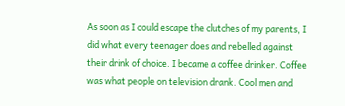As soon as I could escape the clutches of my parents, I did what every teenager does and rebelled against their drink of choice. I became a coffee drinker. Coffee was what people on television drank. Cool men and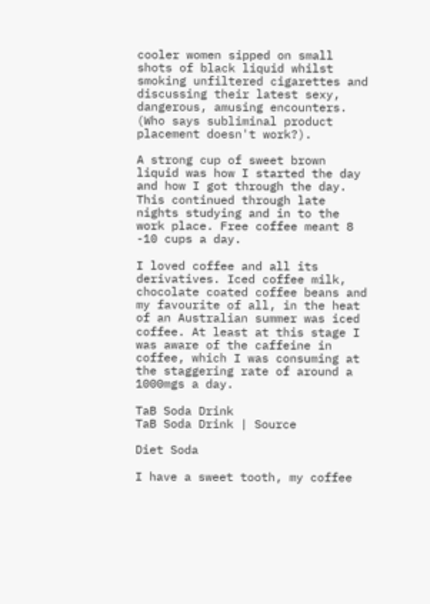cooler women sipped on small shots of black liquid whilst smoking unfiltered cigarettes and discussing their latest sexy, dangerous, amusing encounters. (Who says subliminal product placement doesn't work?).

A strong cup of sweet brown liquid was how I started the day and how I got through the day. This continued through late nights studying and in to the work place. Free coffee meant 8 -10 cups a day.

I loved coffee and all its derivatives. Iced coffee milk, chocolate coated coffee beans and my favourite of all, in the heat of an Australian summer was iced coffee. At least at this stage I was aware of the caffeine in coffee, which I was consuming at the staggering rate of around a 1000mgs a day.

TaB Soda Drink
TaB Soda Drink | Source

Diet Soda

I have a sweet tooth, my coffee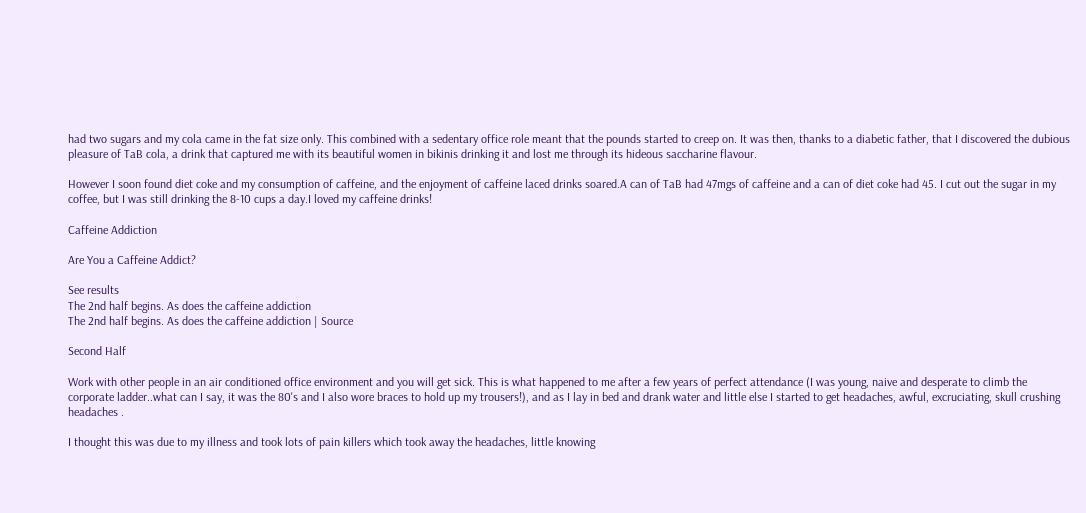had two sugars and my cola came in the fat size only. This combined with a sedentary office role meant that the pounds started to creep on. It was then, thanks to a diabetic father, that I discovered the dubious pleasure of TaB cola, a drink that captured me with its beautiful women in bikinis drinking it and lost me through its hideous saccharine flavour.

However I soon found diet coke and my consumption of caffeine, and the enjoyment of caffeine laced drinks soared.A can of TaB had 47mgs of caffeine and a can of diet coke had 45. I cut out the sugar in my coffee, but I was still drinking the 8-10 cups a day.I loved my caffeine drinks!

Caffeine Addiction

Are You a Caffeine Addict?

See results
The 2nd half begins. As does the caffeine addiction
The 2nd half begins. As does the caffeine addiction | Source

Second Half

Work with other people in an air conditioned office environment and you will get sick. This is what happened to me after a few years of perfect attendance (I was young, naive and desperate to climb the corporate ladder..what can I say, it was the 80's and I also wore braces to hold up my trousers!), and as I lay in bed and drank water and little else I started to get headaches, awful, excruciating, skull crushing headaches .

I thought this was due to my illness and took lots of pain killers which took away the headaches, little knowing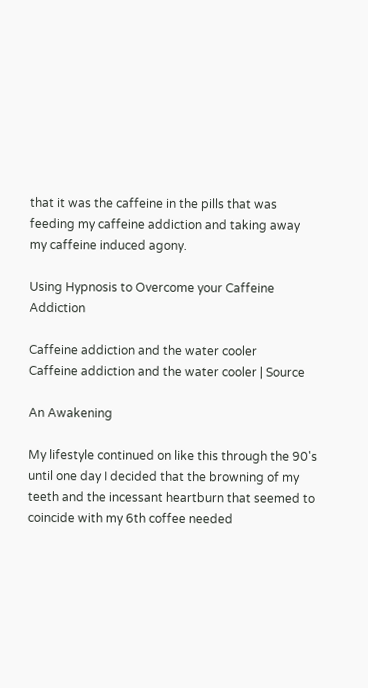that it was the caffeine in the pills that was feeding my caffeine addiction and taking away my caffeine induced agony.

Using Hypnosis to Overcome your Caffeine Addiction

Caffeine addiction and the water cooler
Caffeine addiction and the water cooler | Source

An Awakening

My lifestyle continued on like this through the 90's until one day I decided that the browning of my teeth and the incessant heartburn that seemed to coincide with my 6th coffee needed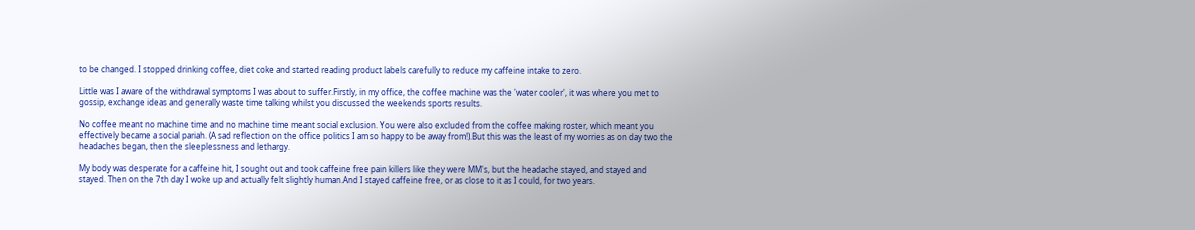to be changed. I stopped drinking coffee, diet coke and started reading product labels carefully to reduce my caffeine intake to zero.

Little was I aware of the withdrawal symptoms I was about to suffer.Firstly, in my office, the coffee machine was the 'water cooler', it was where you met to gossip, exchange ideas and generally waste time talking whilst you discussed the weekends sports results.

No coffee meant no machine time and no machine time meant social exclusion. You were also excluded from the coffee making roster, which meant you effectively became a social pariah. (A sad reflection on the office politics I am so happy to be away from!).But this was the least of my worries as on day two the headaches began, then the sleeplessness and lethargy.

My body was desperate for a caffeine hit, I sought out and took caffeine free pain killers like they were MM's, but the headache stayed, and stayed and stayed. Then on the 7th day I woke up and actually felt slightly human.And I stayed caffeine free, or as close to it as I could, for two years.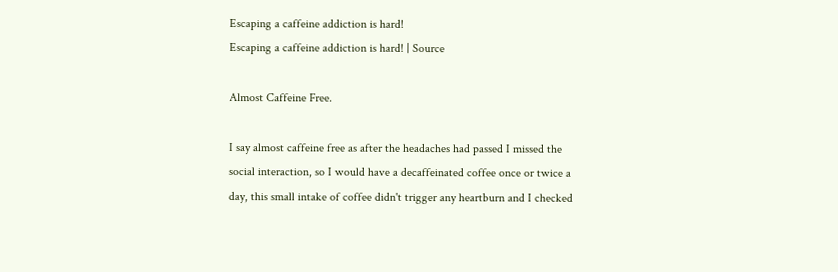Escaping a caffeine addiction is hard!
Escaping a caffeine addiction is hard! | Source

Almost Caffeine Free.

I say almost caffeine free as after the headaches had passed I missed the social interaction, so I would have a decaffeinated coffee once or twice a day, this small intake of coffee didn't trigger any heartburn and I checked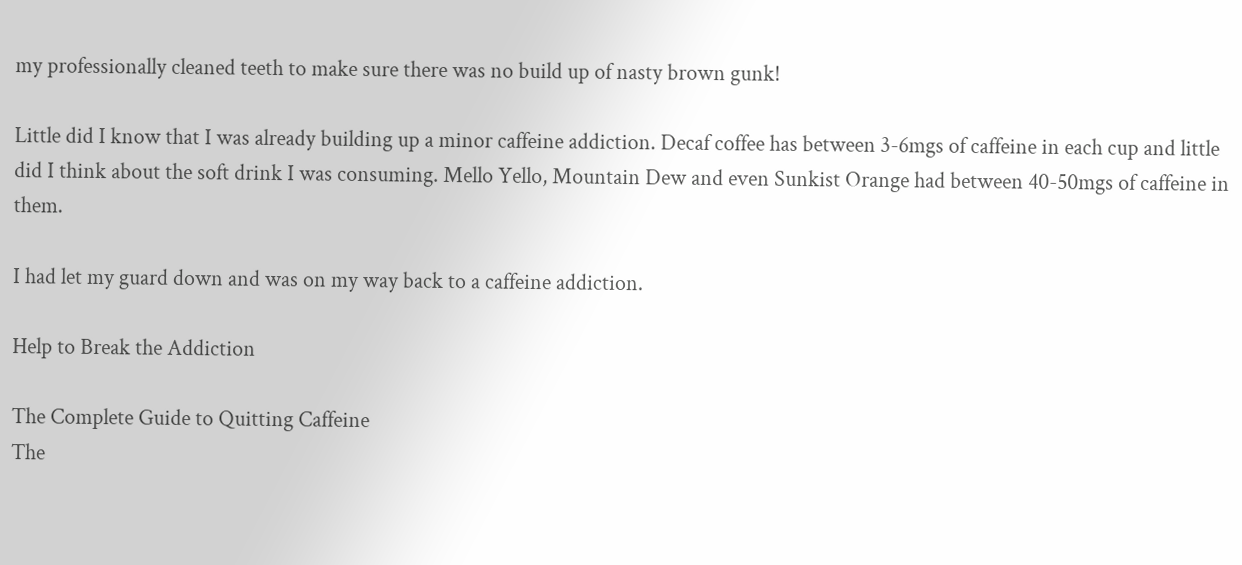my professionally cleaned teeth to make sure there was no build up of nasty brown gunk!

Little did I know that I was already building up a minor caffeine addiction. Decaf coffee has between 3-6mgs of caffeine in each cup and little did I think about the soft drink I was consuming. Mello Yello, Mountain Dew and even Sunkist Orange had between 40-50mgs of caffeine in them.

I had let my guard down and was on my way back to a caffeine addiction.

Help to Break the Addiction

The Complete Guide to Quitting Caffeine
The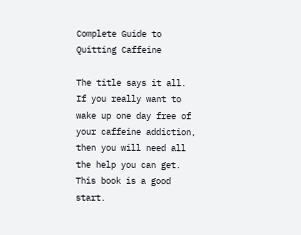Complete Guide to Quitting Caffeine

The title says it all. If you really want to wake up one day free of your caffeine addiction, then you will need all the help you can get. This book is a good start.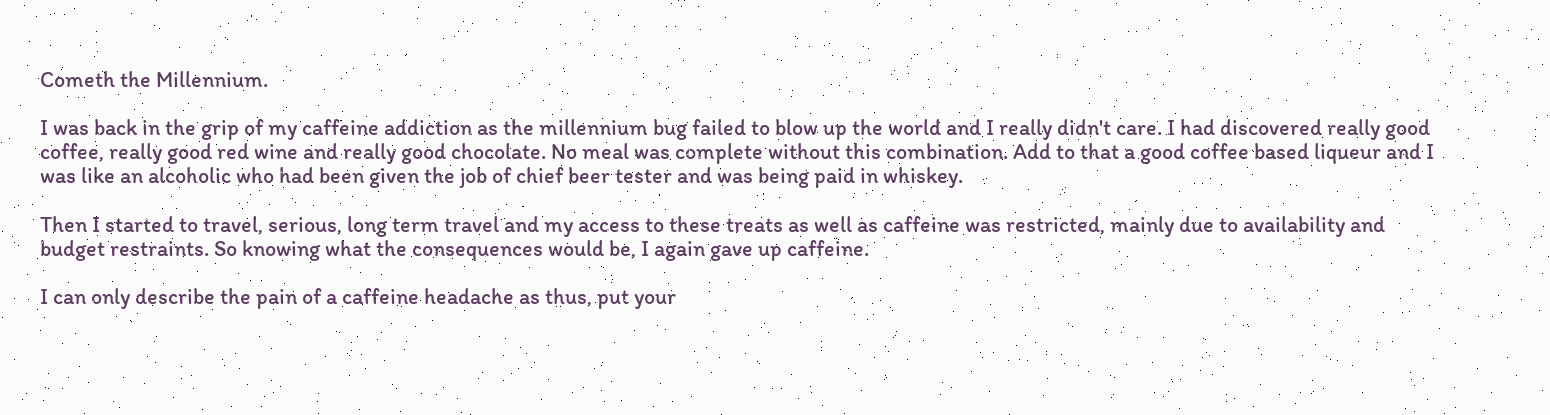Cometh the Millennium.

I was back in the grip of my caffeine addiction as the millennium bug failed to blow up the world and I really didn't care. I had discovered really good coffee, really good red wine and really good chocolate. No meal was complete without this combination. Add to that a good coffee based liqueur and I was like an alcoholic who had been given the job of chief beer tester and was being paid in whiskey.

Then I started to travel, serious, long term travel and my access to these treats as well as caffeine was restricted, mainly due to availability and budget restraints. So knowing what the consequences would be, I again gave up caffeine.

I can only describe the pain of a caffeine headache as thus, put your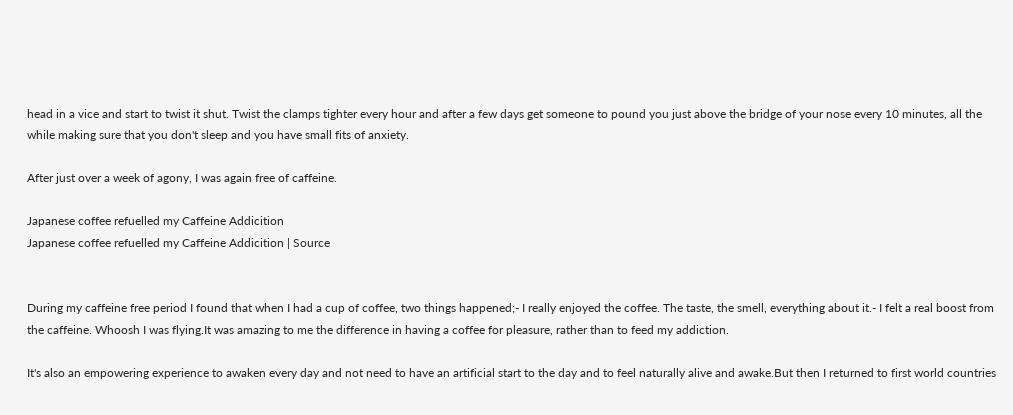head in a vice and start to twist it shut. Twist the clamps tighter every hour and after a few days get someone to pound you just above the bridge of your nose every 10 minutes, all the while making sure that you don't sleep and you have small fits of anxiety.

After just over a week of agony, I was again free of caffeine.

Japanese coffee refuelled my Caffeine Addicition
Japanese coffee refuelled my Caffeine Addicition | Source


During my caffeine free period I found that when I had a cup of coffee, two things happened;- I really enjoyed the coffee. The taste, the smell, everything about it.- I felt a real boost from the caffeine. Whoosh I was flying.It was amazing to me the difference in having a coffee for pleasure, rather than to feed my addiction.

It's also an empowering experience to awaken every day and not need to have an artificial start to the day and to feel naturally alive and awake.But then I returned to first world countries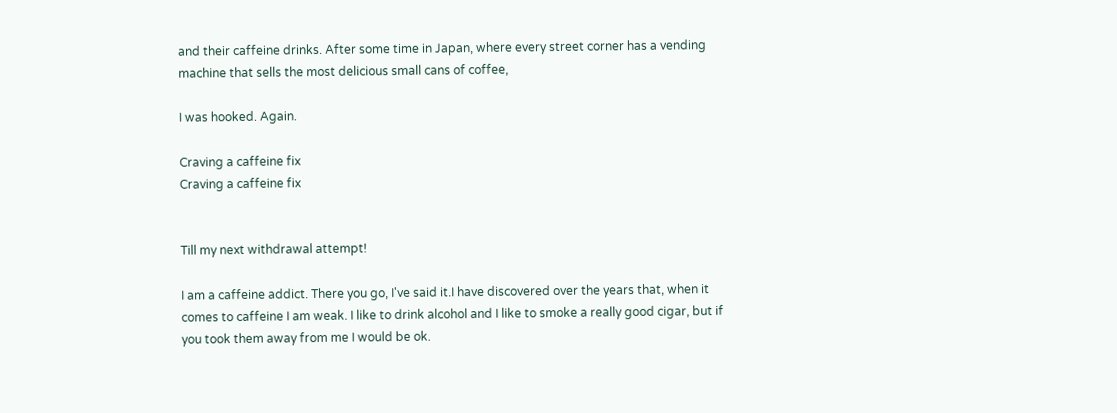and their caffeine drinks. After some time in Japan, where every street corner has a vending machine that sells the most delicious small cans of coffee,

I was hooked. Again.

Craving a caffeine fix
Craving a caffeine fix


Till my next withdrawal attempt!

I am a caffeine addict. There you go, I've said it.I have discovered over the years that, when it comes to caffeine I am weak. I like to drink alcohol and I like to smoke a really good cigar, but if you took them away from me I would be ok.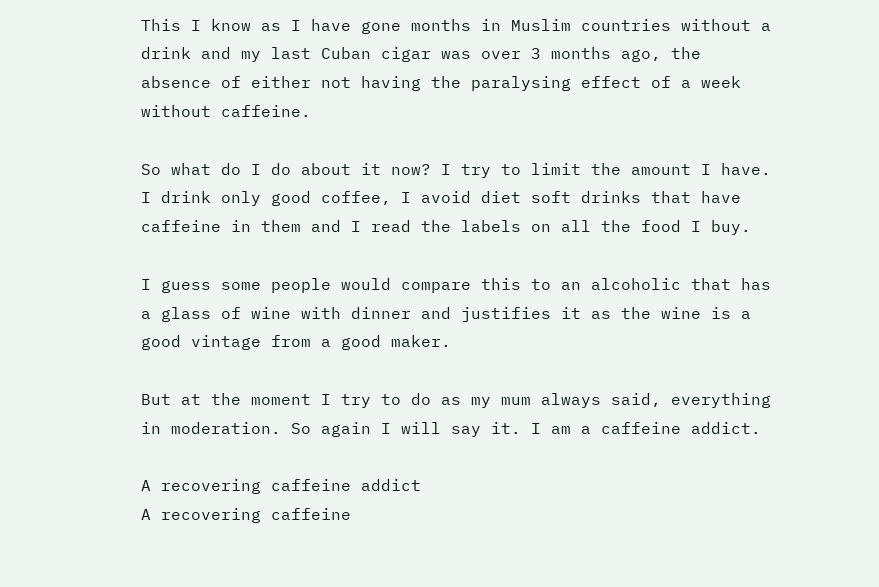This I know as I have gone months in Muslim countries without a drink and my last Cuban cigar was over 3 months ago, the absence of either not having the paralysing effect of a week without caffeine.

So what do I do about it now? I try to limit the amount I have. I drink only good coffee, I avoid diet soft drinks that have caffeine in them and I read the labels on all the food I buy.

I guess some people would compare this to an alcoholic that has a glass of wine with dinner and justifies it as the wine is a good vintage from a good maker.

But at the moment I try to do as my mum always said, everything in moderation. So again I will say it. I am a caffeine addict.

A recovering caffeine addict
A recovering caffeine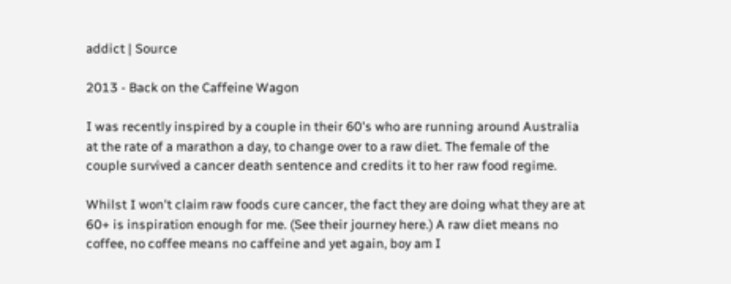addict | Source

2013 - Back on the Caffeine Wagon

I was recently inspired by a couple in their 60's who are running around Australia at the rate of a marathon a day, to change over to a raw diet. The female of the couple survived a cancer death sentence and credits it to her raw food regime.

Whilst I won't claim raw foods cure cancer, the fact they are doing what they are at 60+ is inspiration enough for me. (See their journey here.) A raw diet means no coffee, no coffee means no caffeine and yet again, boy am I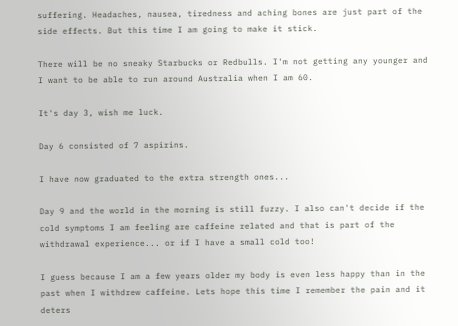suffering. Headaches, nausea, tiredness and aching bones are just part of the side effects. But this time I am going to make it stick.

There will be no sneaky Starbucks or Redbulls. I'm not getting any younger and I want to be able to run around Australia when I am 60.

It's day 3, wish me luck.

Day 6 consisted of 7 aspirins.

I have now graduated to the extra strength ones...

Day 9 and the world in the morning is still fuzzy. I also can't decide if the cold symptoms I am feeling are caffeine related and that is part of the withdrawal experience... or if I have a small cold too!

I guess because I am a few years older my body is even less happy than in the past when I withdrew caffeine. Lets hope this time I remember the pain and it deters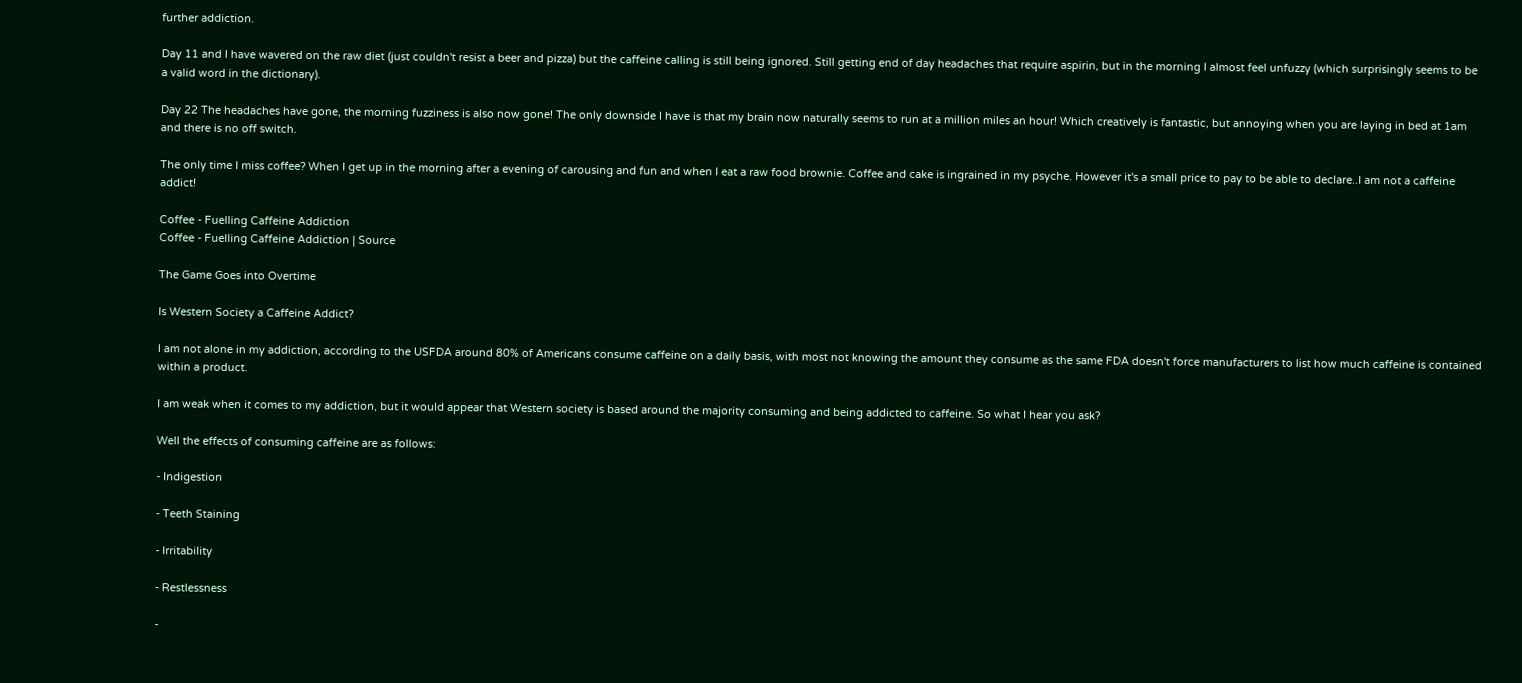further addiction.

Day 11 and I have wavered on the raw diet (just couldn't resist a beer and pizza) but the caffeine calling is still being ignored. Still getting end of day headaches that require aspirin, but in the morning I almost feel unfuzzy (which surprisingly seems to be a valid word in the dictionary).

Day 22 The headaches have gone, the morning fuzziness is also now gone! The only downside I have is that my brain now naturally seems to run at a million miles an hour! Which creatively is fantastic, but annoying when you are laying in bed at 1am and there is no off switch.

The only time I miss coffee? When I get up in the morning after a evening of carousing and fun and when I eat a raw food brownie. Coffee and cake is ingrained in my psyche. However it's a small price to pay to be able to declare..I am not a caffeine addict!

Coffee - Fuelling Caffeine Addiction
Coffee - Fuelling Caffeine Addiction | Source

The Game Goes into Overtime

Is Western Society a Caffeine Addict?

I am not alone in my addiction, according to the USFDA around 80% of Americans consume caffeine on a daily basis, with most not knowing the amount they consume as the same FDA doesn't force manufacturers to list how much caffeine is contained within a product.

I am weak when it comes to my addiction, but it would appear that Western society is based around the majority consuming and being addicted to caffeine. So what I hear you ask?

Well the effects of consuming caffeine are as follows:

- Indigestion

- Teeth Staining

- Irritability

- Restlessness

-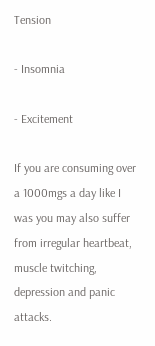Tension

- Insomnia

- Excitement

If you are consuming over a 1000mgs a day like I was you may also suffer from irregular heartbeat, muscle twitching, depression and panic attacks.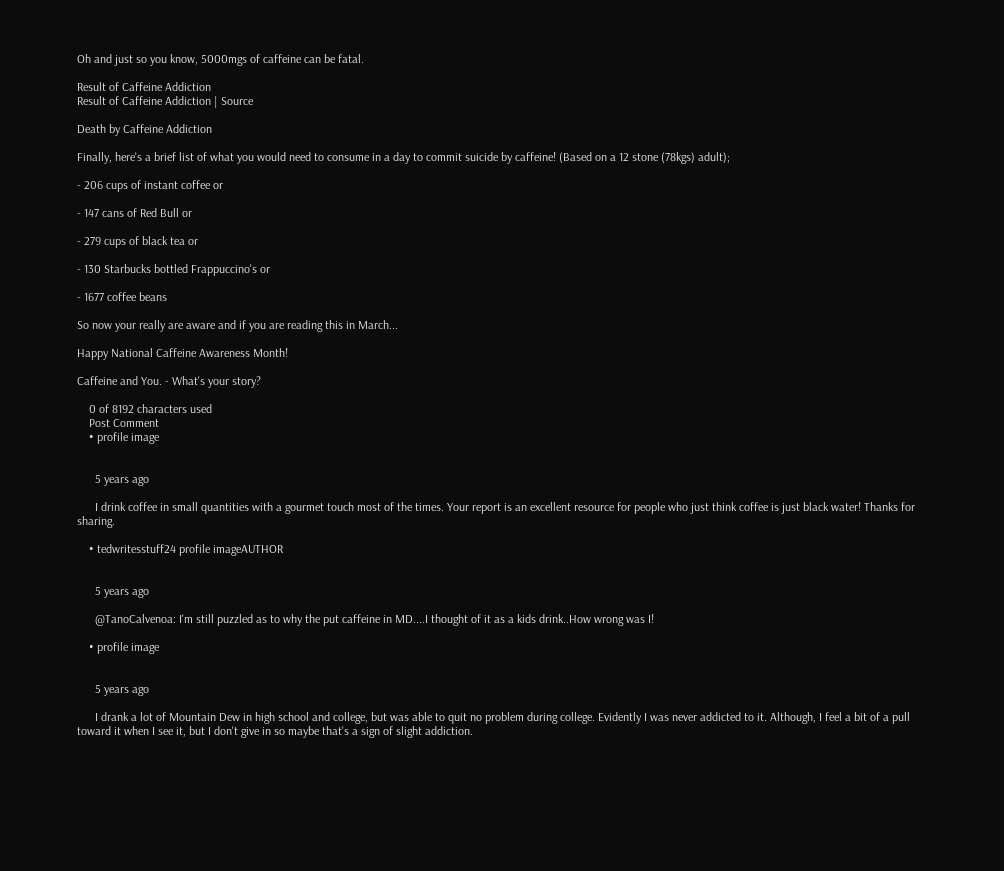Oh and just so you know, 5000mgs of caffeine can be fatal.

Result of Caffeine Addiction
Result of Caffeine Addiction | Source

Death by Caffeine Addiction

Finally, here's a brief list of what you would need to consume in a day to commit suicide by caffeine! (Based on a 12 stone (78kgs) adult);

- 206 cups of instant coffee or

- 147 cans of Red Bull or

- 279 cups of black tea or

- 130 Starbucks bottled Frappuccino's or

- 1677 coffee beans

So now your really are aware and if you are reading this in March...

Happy National Caffeine Awareness Month!

Caffeine and You. - What's your story?

    0 of 8192 characters used
    Post Comment
    • profile image


      5 years ago

      I drink coffee in small quantities with a gourmet touch most of the times. Your report is an excellent resource for people who just think coffee is just black water! Thanks for sharing.

    • tedwritesstuff24 profile imageAUTHOR


      5 years ago

      @TanoCalvenoa: I'm still puzzled as to why the put caffeine in MD....I thought of it as a kids drink..How wrong was I!

    • profile image


      5 years ago

      I drank a lot of Mountain Dew in high school and college, but was able to quit no problem during college. Evidently I was never addicted to it. Although, I feel a bit of a pull toward it when I see it, but I don't give in so maybe that's a sign of slight addiction.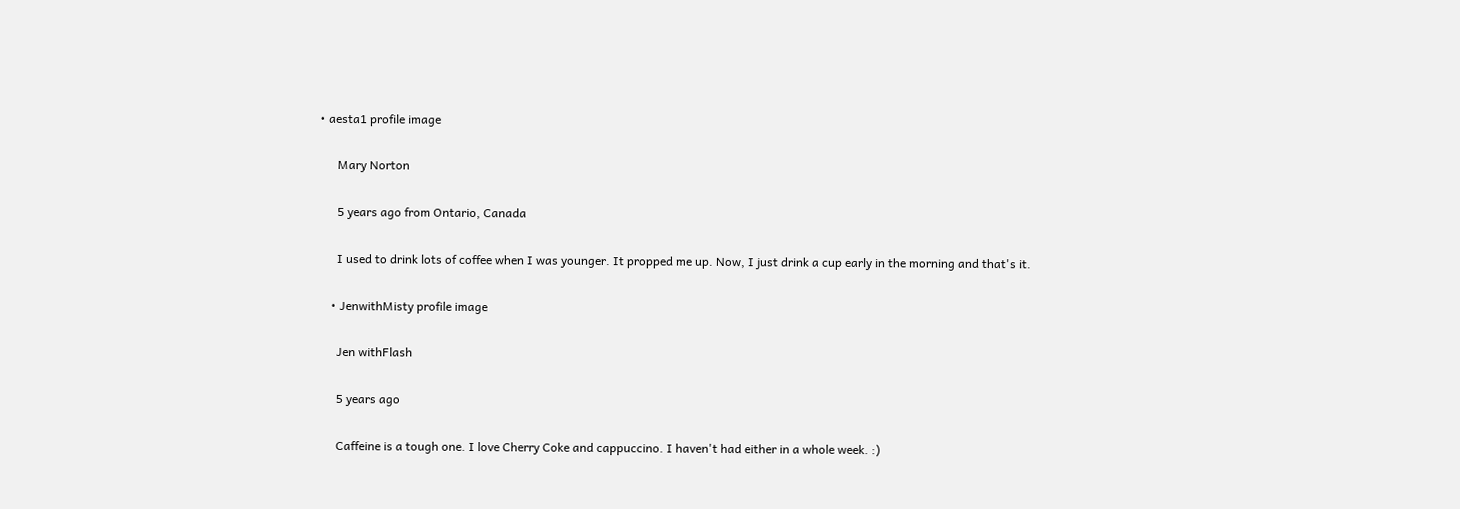• aesta1 profile image

      Mary Norton

      5 years ago from Ontario, Canada

      I used to drink lots of coffee when I was younger. It propped me up. Now, I just drink a cup early in the morning and that's it.

    • JenwithMisty profile image

      Jen withFlash

      5 years ago

      Caffeine is a tough one. I love Cherry Coke and cappuccino. I haven't had either in a whole week. :)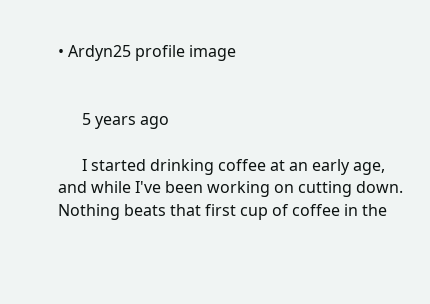• Ardyn25 profile image


      5 years ago

      I started drinking coffee at an early age, and while I've been working on cutting down. Nothing beats that first cup of coffee in the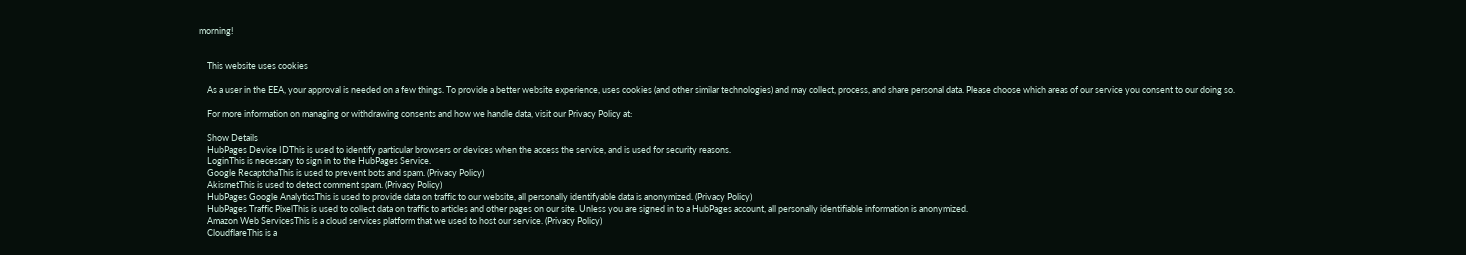morning!


    This website uses cookies

    As a user in the EEA, your approval is needed on a few things. To provide a better website experience, uses cookies (and other similar technologies) and may collect, process, and share personal data. Please choose which areas of our service you consent to our doing so.

    For more information on managing or withdrawing consents and how we handle data, visit our Privacy Policy at:

    Show Details
    HubPages Device IDThis is used to identify particular browsers or devices when the access the service, and is used for security reasons.
    LoginThis is necessary to sign in to the HubPages Service.
    Google RecaptchaThis is used to prevent bots and spam. (Privacy Policy)
    AkismetThis is used to detect comment spam. (Privacy Policy)
    HubPages Google AnalyticsThis is used to provide data on traffic to our website, all personally identifyable data is anonymized. (Privacy Policy)
    HubPages Traffic PixelThis is used to collect data on traffic to articles and other pages on our site. Unless you are signed in to a HubPages account, all personally identifiable information is anonymized.
    Amazon Web ServicesThis is a cloud services platform that we used to host our service. (Privacy Policy)
    CloudflareThis is a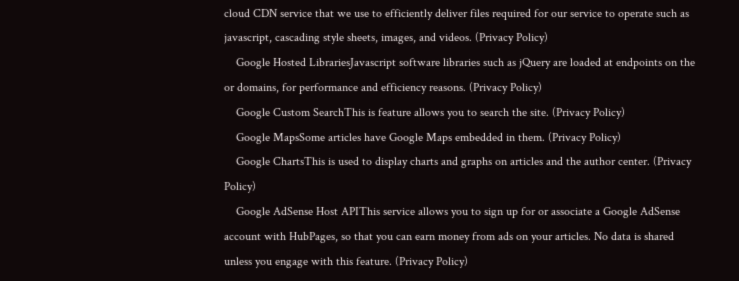cloud CDN service that we use to efficiently deliver files required for our service to operate such as javascript, cascading style sheets, images, and videos. (Privacy Policy)
    Google Hosted LibrariesJavascript software libraries such as jQuery are loaded at endpoints on the or domains, for performance and efficiency reasons. (Privacy Policy)
    Google Custom SearchThis is feature allows you to search the site. (Privacy Policy)
    Google MapsSome articles have Google Maps embedded in them. (Privacy Policy)
    Google ChartsThis is used to display charts and graphs on articles and the author center. (Privacy Policy)
    Google AdSense Host APIThis service allows you to sign up for or associate a Google AdSense account with HubPages, so that you can earn money from ads on your articles. No data is shared unless you engage with this feature. (Privacy Policy)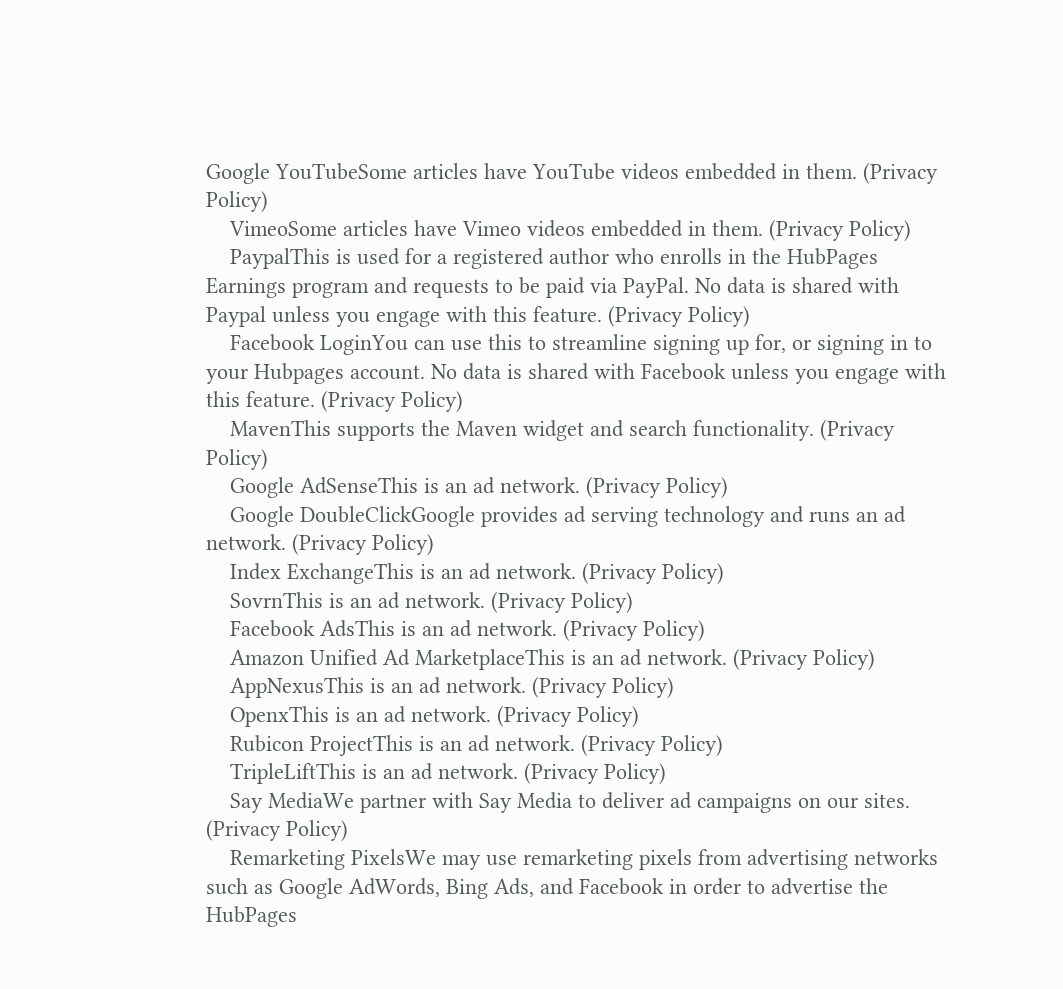Google YouTubeSome articles have YouTube videos embedded in them. (Privacy Policy)
    VimeoSome articles have Vimeo videos embedded in them. (Privacy Policy)
    PaypalThis is used for a registered author who enrolls in the HubPages Earnings program and requests to be paid via PayPal. No data is shared with Paypal unless you engage with this feature. (Privacy Policy)
    Facebook LoginYou can use this to streamline signing up for, or signing in to your Hubpages account. No data is shared with Facebook unless you engage with this feature. (Privacy Policy)
    MavenThis supports the Maven widget and search functionality. (Privacy Policy)
    Google AdSenseThis is an ad network. (Privacy Policy)
    Google DoubleClickGoogle provides ad serving technology and runs an ad network. (Privacy Policy)
    Index ExchangeThis is an ad network. (Privacy Policy)
    SovrnThis is an ad network. (Privacy Policy)
    Facebook AdsThis is an ad network. (Privacy Policy)
    Amazon Unified Ad MarketplaceThis is an ad network. (Privacy Policy)
    AppNexusThis is an ad network. (Privacy Policy)
    OpenxThis is an ad network. (Privacy Policy)
    Rubicon ProjectThis is an ad network. (Privacy Policy)
    TripleLiftThis is an ad network. (Privacy Policy)
    Say MediaWe partner with Say Media to deliver ad campaigns on our sites. (Privacy Policy)
    Remarketing PixelsWe may use remarketing pixels from advertising networks such as Google AdWords, Bing Ads, and Facebook in order to advertise the HubPages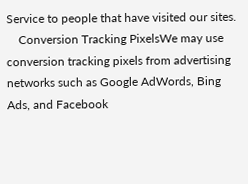Service to people that have visited our sites.
    Conversion Tracking PixelsWe may use conversion tracking pixels from advertising networks such as Google AdWords, Bing Ads, and Facebook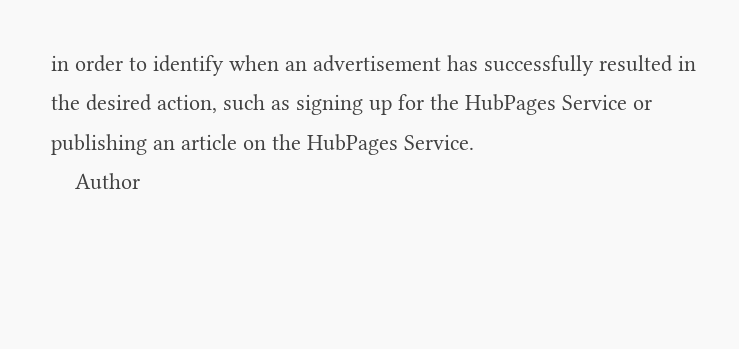in order to identify when an advertisement has successfully resulted in the desired action, such as signing up for the HubPages Service or publishing an article on the HubPages Service.
    Author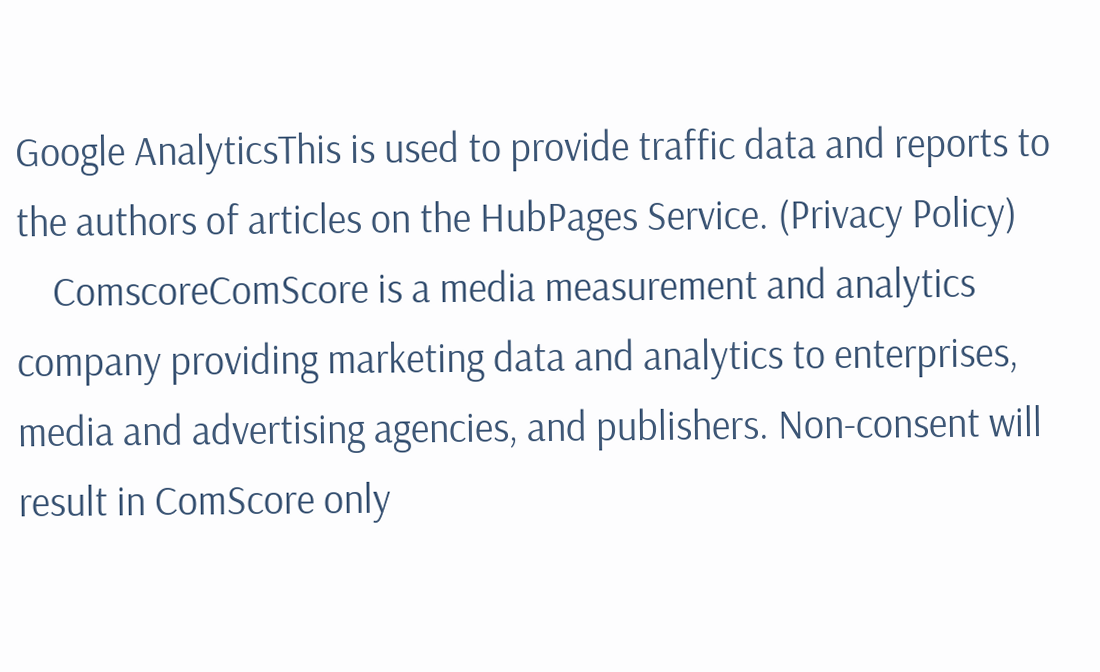Google AnalyticsThis is used to provide traffic data and reports to the authors of articles on the HubPages Service. (Privacy Policy)
    ComscoreComScore is a media measurement and analytics company providing marketing data and analytics to enterprises, media and advertising agencies, and publishers. Non-consent will result in ComScore only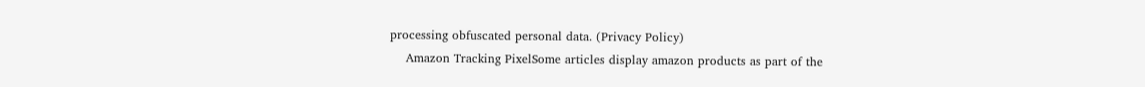processing obfuscated personal data. (Privacy Policy)
    Amazon Tracking PixelSome articles display amazon products as part of the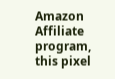Amazon Affiliate program, this pixel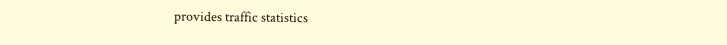provides traffic statistics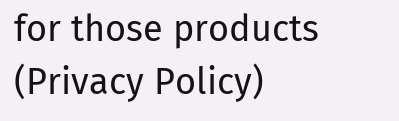for those products (Privacy Policy)